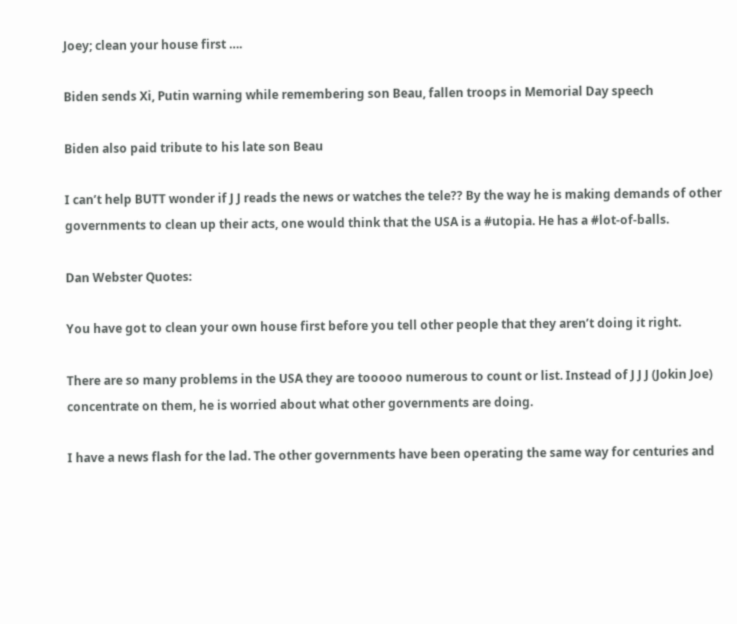Joey; clean your house first ….

Biden sends Xi, Putin warning while remembering son Beau, fallen troops in Memorial Day speech

Biden also paid tribute to his late son Beau

I can’t help BUTT wonder if J J reads the news or watches the tele?? By the way he is making demands of other governments to clean up their acts, one would think that the USA is a #utopia. He has a #lot-of-balls.

Dan Webster Quotes:

You have got to clean your own house first before you tell other people that they aren’t doing it right.

There are so many problems in the USA they are tooooo numerous to count or list. Instead of J J J (Jokin Joe) concentrate on them, he is worried about what other governments are doing.

I have a news flash for the lad. The other governments have been operating the same way for centuries and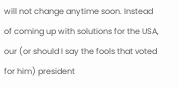will not change anytime soon. Instead of coming up with solutions for the USA, our (or should I say the fools that voted for him) president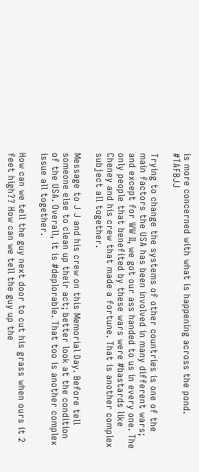is more concerned with what is happening across the pond. #TAFBJJ

Trying to change the systems of other countries is one of the main factors the USA has been involved in many different wars; and except for WW II, we got our ass handed to us in every one. The only people that benefited by these wars were #bastards like Cheney and his crew that made a fortune. That is another complex subject all together.

Message to J J and his crew on this Memorial Day. Before tell someone else to clean up their act; better look at the condition of the USA. Overall, it is #deplorable. That too is another complex issue all together.

How can we tell the guy next door to cut his grass when ours it 2 feet high?? How can we tell the guy up the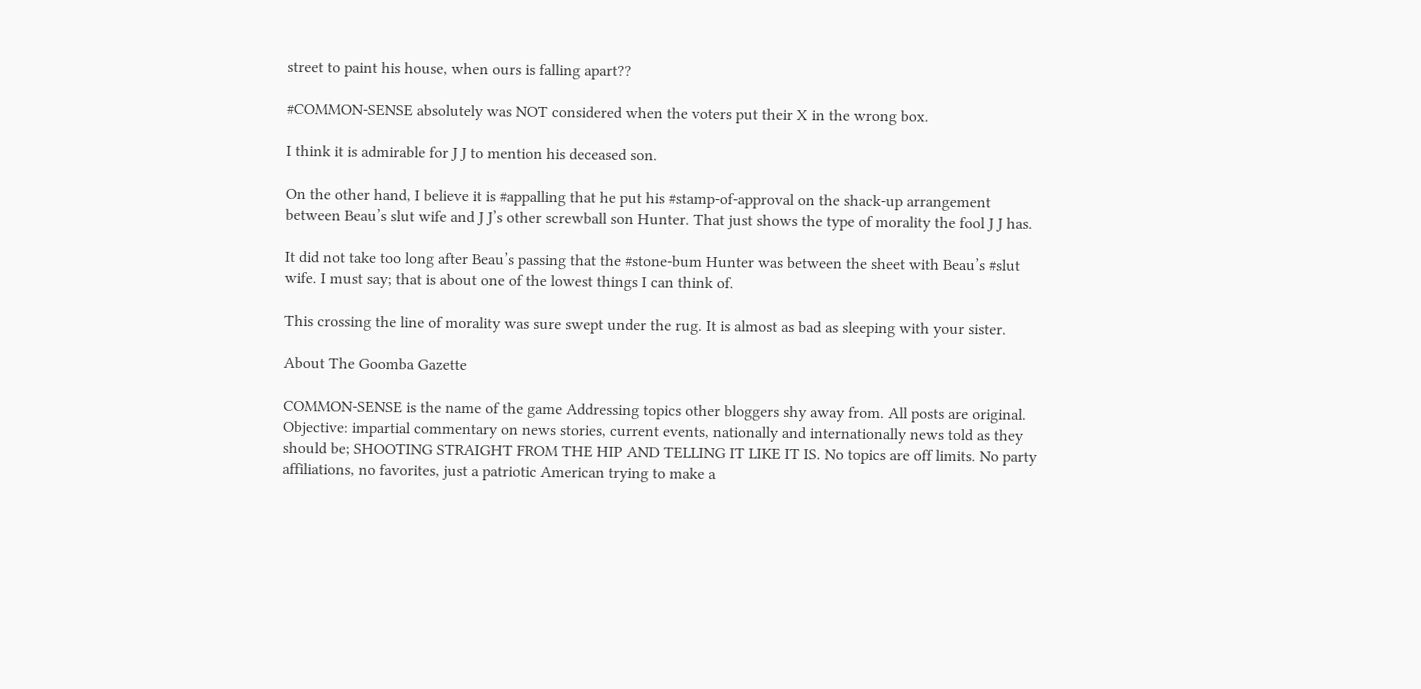street to paint his house, when ours is falling apart??

#COMMON-SENSE absolutely was NOT considered when the voters put their X in the wrong box.

I think it is admirable for J J to mention his deceased son.

On the other hand, I believe it is #appalling that he put his #stamp-of-approval on the shack-up arrangement between Beau’s slut wife and J J’s other screwball son Hunter. That just shows the type of morality the fool J J has.

It did not take too long after Beau’s passing that the #stone-bum Hunter was between the sheet with Beau’s #slut wife. I must say; that is about one of the lowest things I can think of.

This crossing the line of morality was sure swept under the rug. It is almost as bad as sleeping with your sister.

About The Goomba Gazette

COMMON-SENSE is the name of the game Addressing topics other bloggers shy away from. All posts are original. Objective: impartial commentary on news stories, current events, nationally and internationally news told as they should be; SHOOTING STRAIGHT FROM THE HIP AND TELLING IT LIKE IT IS. No topics are off limits. No party affiliations, no favorites, just a patriotic American trying to make a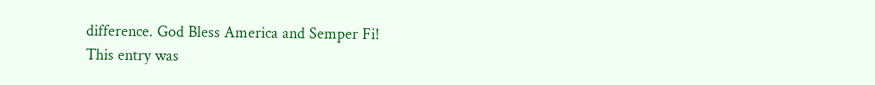difference. God Bless America and Semper Fi!
This entry was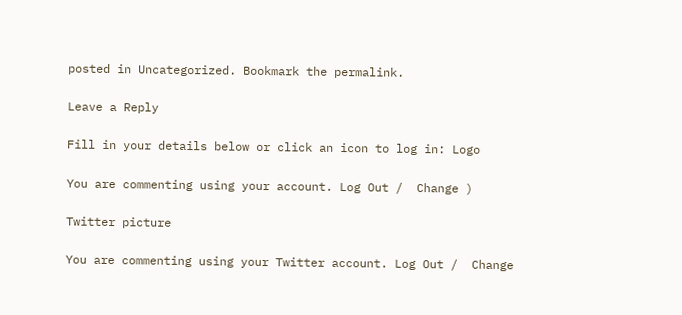posted in Uncategorized. Bookmark the permalink.

Leave a Reply

Fill in your details below or click an icon to log in: Logo

You are commenting using your account. Log Out /  Change )

Twitter picture

You are commenting using your Twitter account. Log Out /  Change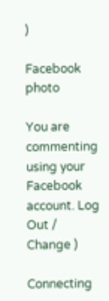)

Facebook photo

You are commenting using your Facebook account. Log Out /  Change )

Connecting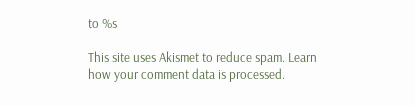to %s

This site uses Akismet to reduce spam. Learn how your comment data is processed.